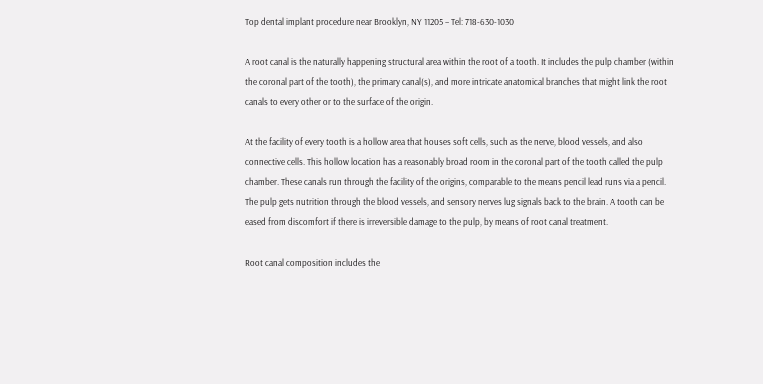Top dental implant procedure near Brooklyn, NY 11205 – Tel: 718-630-1030

A root canal is the naturally happening structural area within the root of a tooth. It includes the pulp chamber (within the coronal part of the tooth), the primary canal(s), and more intricate anatomical branches that might link the root canals to every other or to the surface of the origin.

At the facility of every tooth is a hollow area that houses soft cells, such as the nerve, blood vessels, and also connective cells. This hollow location has a reasonably broad room in the coronal part of the tooth called the pulp chamber. These canals run through the facility of the origins, comparable to the means pencil lead runs via a pencil. The pulp gets nutrition through the blood vessels, and sensory nerves lug signals back to the brain. A tooth can be eased from discomfort if there is irreversible damage to the pulp, by means of root canal treatment.

Root canal composition includes the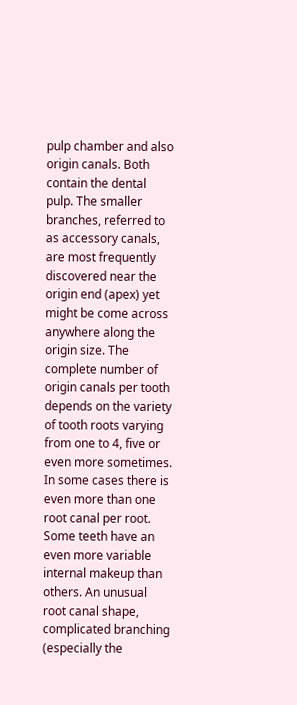pulp chamber and also origin canals. Both contain the dental pulp. The smaller branches, referred to as accessory canals, are most frequently discovered near the origin end (apex) yet might be come across anywhere along the origin size. The complete number of origin canals per tooth depends on the variety of tooth roots varying from one to 4, five or even more sometimes. In some cases there is even more than one root canal per root. Some teeth have an even more variable internal makeup than others. An unusual root canal shape, complicated branching (especially the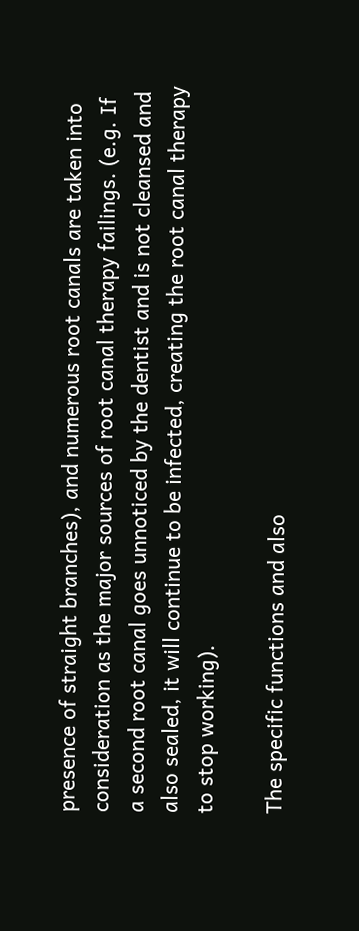presence of straight branches), and numerous root canals are taken into consideration as the major sources of root canal therapy failings. (e.g. If a second root canal goes unnoticed by the dentist and is not cleansed and also sealed, it will continue to be infected, creating the root canal therapy to stop working).

The specific functions and also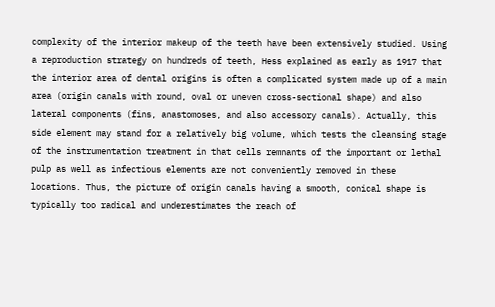complexity of the interior makeup of the teeth have been extensively studied. Using a reproduction strategy on hundreds of teeth, Hess explained as early as 1917 that the interior area of dental origins is often a complicated system made up of a main area (origin canals with round, oval or uneven cross-sectional shape) and also lateral components (fins, anastomoses, and also accessory canals). Actually, this side element may stand for a relatively big volume, which tests the cleansing stage of the instrumentation treatment in that cells remnants of the important or lethal pulp as well as infectious elements are not conveniently removed in these locations. Thus, the picture of origin canals having a smooth, conical shape is typically too radical and underestimates the reach of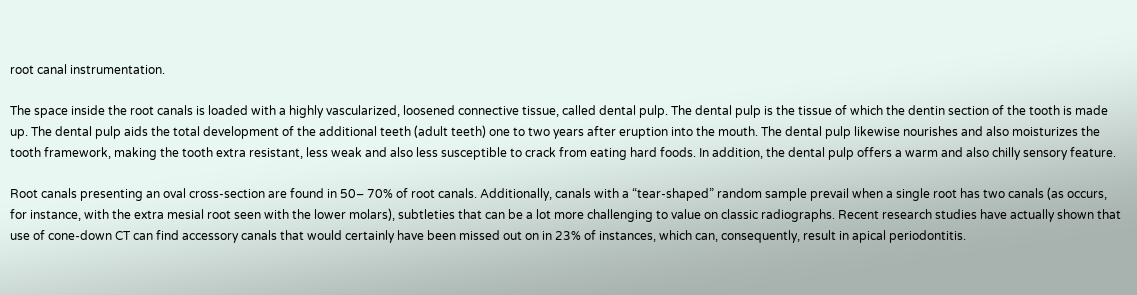root canal instrumentation.

The space inside the root canals is loaded with a highly vascularized, loosened connective tissue, called dental pulp. The dental pulp is the tissue of which the dentin section of the tooth is made up. The dental pulp aids the total development of the additional teeth (adult teeth) one to two years after eruption into the mouth. The dental pulp likewise nourishes and also moisturizes the tooth framework, making the tooth extra resistant, less weak and also less susceptible to crack from eating hard foods. In addition, the dental pulp offers a warm and also chilly sensory feature.

Root canals presenting an oval cross-section are found in 50– 70% of root canals. Additionally, canals with a “tear-shaped” random sample prevail when a single root has two canals (as occurs, for instance, with the extra mesial root seen with the lower molars), subtleties that can be a lot more challenging to value on classic radiographs. Recent research studies have actually shown that use of cone-down CT can find accessory canals that would certainly have been missed out on in 23% of instances, which can, consequently, result in apical periodontitis.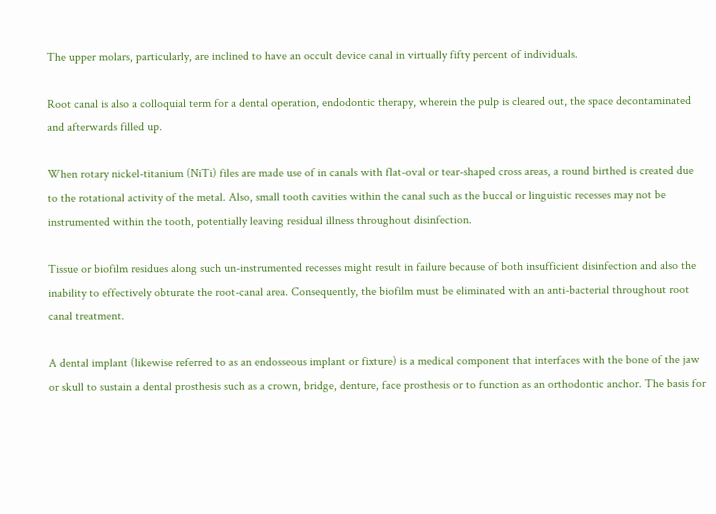The upper molars, particularly, are inclined to have an occult device canal in virtually fifty percent of individuals.

Root canal is also a colloquial term for a dental operation, endodontic therapy, wherein the pulp is cleared out, the space decontaminated and afterwards filled up.

When rotary nickel-titanium (NiTi) files are made use of in canals with flat-oval or tear-shaped cross areas, a round birthed is created due to the rotational activity of the metal. Also, small tooth cavities within the canal such as the buccal or linguistic recesses may not be instrumented within the tooth, potentially leaving residual illness throughout disinfection.

Tissue or biofilm residues along such un-instrumented recesses might result in failure because of both insufficient disinfection and also the inability to effectively obturate the root-canal area. Consequently, the biofilm must be eliminated with an anti-bacterial throughout root canal treatment.

A dental implant (likewise referred to as an endosseous implant or fixture) is a medical component that interfaces with the bone of the jaw or skull to sustain a dental prosthesis such as a crown, bridge, denture, face prosthesis or to function as an orthodontic anchor. The basis for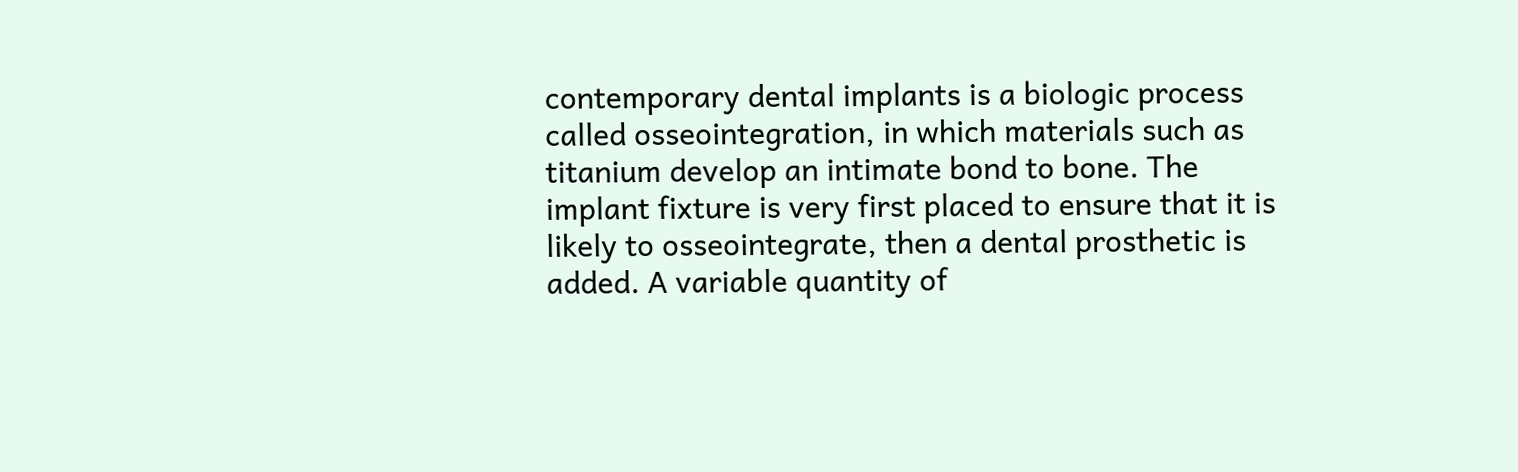contemporary dental implants is a biologic process called osseointegration, in which materials such as titanium develop an intimate bond to bone. The implant fixture is very first placed to ensure that it is likely to osseointegrate, then a dental prosthetic is added. A variable quantity of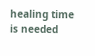healing time is needed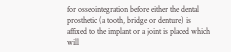for osseointegration before either the dental prosthetic (a tooth, bridge or denture) is affixed to the implant or a joint is placed which will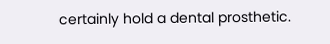certainly hold a dental prosthetic.